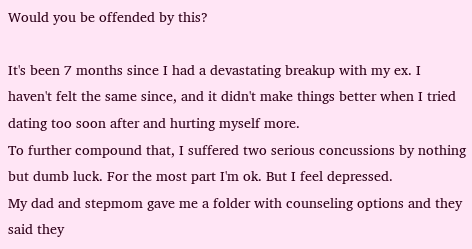Would you be offended by this?

It's been 7 months since I had a devastating breakup with my ex. I haven't felt the same since, and it didn't make things better when I tried dating too soon after and hurting myself more.
To further compound that, I suffered two serious concussions by nothing but dumb luck. For the most part I'm ok. But I feel depressed.
My dad and stepmom gave me a folder with counseling options and they said they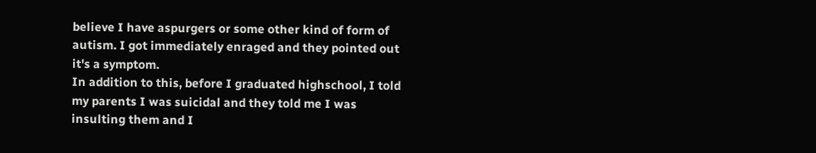believe I have aspurgers or some other kind of form of autism. I got immediately enraged and they pointed out it's a symptom.
In addition to this, before I graduated highschool, I told my parents I was suicidal and they told me I was insulting them and I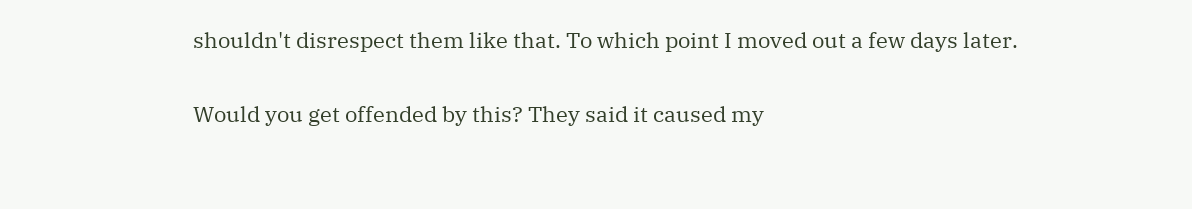shouldn't disrespect them like that. To which point I moved out a few days later.

Would you get offended by this? They said it caused my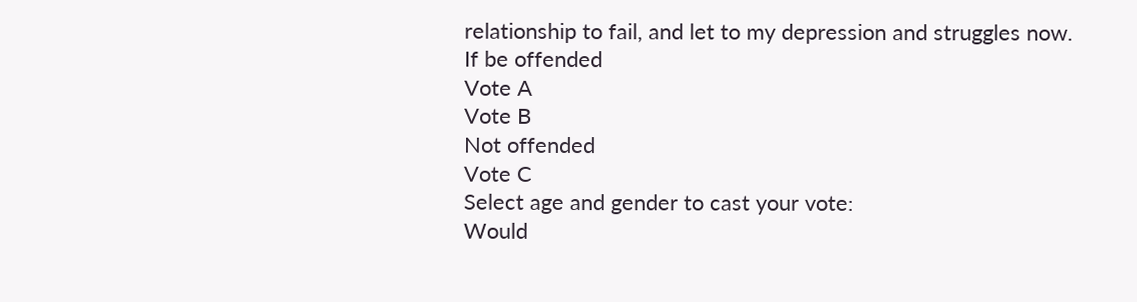relationship to fail, and let to my depression and struggles now.
If be offended
Vote A
Vote B
Not offended
Vote C
Select age and gender to cast your vote:
Would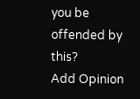you be offended by this?
Add Opinion